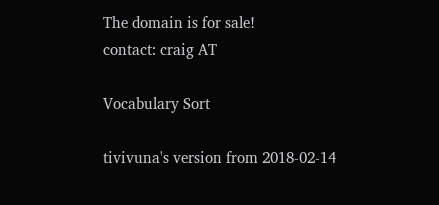The domain is for sale!
contact: craig AT

Vocabulary Sort

tivivuna's version from 2018-02-14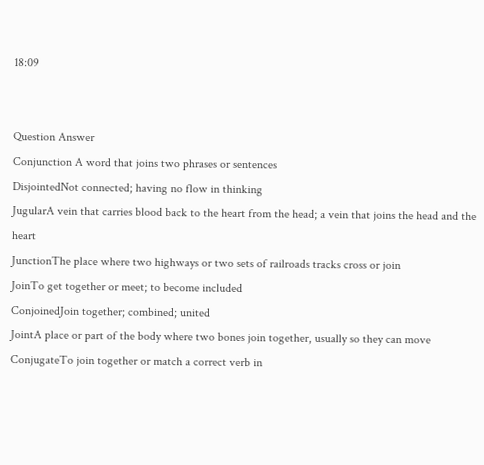18:09


Question Answer
Conjunction A word that joins two phrases or sentences
DisjointedNot connected; having no flow in thinking
JugularA vein that carries blood back to the heart from the head; a vein that joins the head and the heart
JunctionThe place where two highways or two sets of railroads tracks cross or join
JoinTo get together or meet; to become included
ConjoinedJoin together; combined; united
JointA place or part of the body where two bones join together, usually so they can move
ConjugateTo join together or match a correct verb in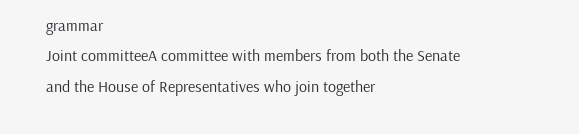grammar
Joint committeeA committee with members from both the Senate and the House of Representatives who join together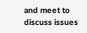and meet to discuss issues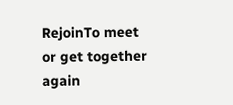RejoinTo meet or get together again